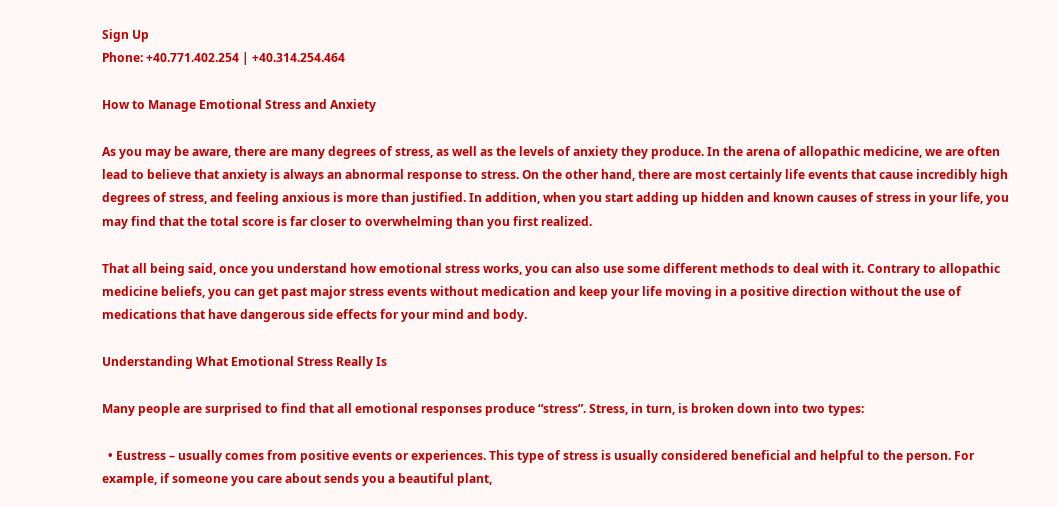Sign Up
Phone: +40.771.402.254 | +40.314.254.464

How to Manage Emotional Stress and Anxiety

As you may be aware, there are many degrees of stress, as well as the levels of anxiety they produce. In the arena of allopathic medicine, we are often lead to believe that anxiety is always an abnormal response to stress. On the other hand, there are most certainly life events that cause incredibly high degrees of stress, and feeling anxious is more than justified. In addition, when you start adding up hidden and known causes of stress in your life, you may find that the total score is far closer to overwhelming than you first realized.

That all being said, once you understand how emotional stress works, you can also use some different methods to deal with it. Contrary to allopathic medicine beliefs, you can get past major stress events without medication and keep your life moving in a positive direction without the use of medications that have dangerous side effects for your mind and body.

Understanding What Emotional Stress Really Is

Many people are surprised to find that all emotional responses produce “stress”. Stress, in turn, is broken down into two types:

  • Eustress – usually comes from positive events or experiences. This type of stress is usually considered beneficial and helpful to the person. For example, if someone you care about sends you a beautiful plant,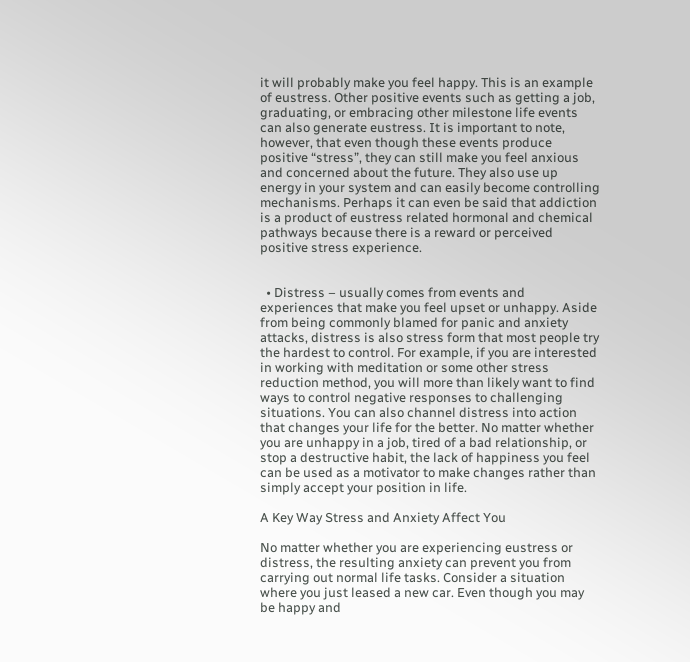it will probably make you feel happy. This is an example of eustress. Other positive events such as getting a job, graduating, or embracing other milestone life events can also generate eustress. It is important to note, however, that even though these events produce positive “stress”, they can still make you feel anxious and concerned about the future. They also use up energy in your system and can easily become controlling mechanisms. Perhaps it can even be said that addiction is a product of eustress related hormonal and chemical pathways because there is a reward or perceived positive stress experience.


  • Distress – usually comes from events and experiences that make you feel upset or unhappy. Aside from being commonly blamed for panic and anxiety attacks, distress is also stress form that most people try the hardest to control. For example, if you are interested in working with meditation or some other stress reduction method, you will more than likely want to find ways to control negative responses to challenging situations. You can also channel distress into action that changes your life for the better. No matter whether you are unhappy in a job, tired of a bad relationship, or stop a destructive habit, the lack of happiness you feel can be used as a motivator to make changes rather than simply accept your position in life.

A Key Way Stress and Anxiety Affect You

No matter whether you are experiencing eustress or distress, the resulting anxiety can prevent you from carrying out normal life tasks. Consider a situation where you just leased a new car. Even though you may be happy and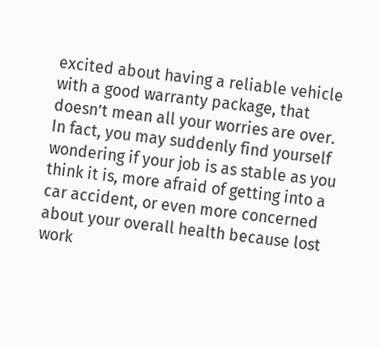excited about having a reliable vehicle with a good warranty package, that doesn’t mean all your worries are over. In fact, you may suddenly find yourself wondering if your job is as stable as you think it is, more afraid of getting into a car accident, or even more concerned about your overall health because lost work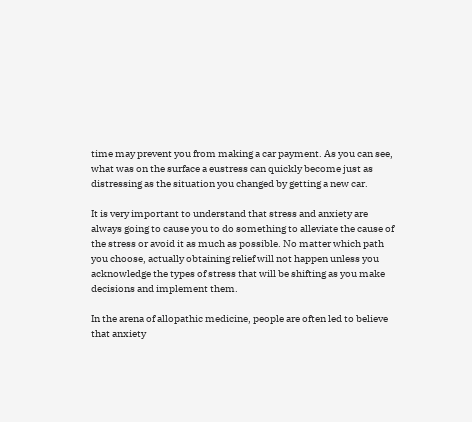time may prevent you from making a car payment. As you can see, what was on the surface a eustress can quickly become just as distressing as the situation you changed by getting a new car.

It is very important to understand that stress and anxiety are always going to cause you to do something to alleviate the cause of the stress or avoid it as much as possible. No matter which path you choose, actually obtaining relief will not happen unless you acknowledge the types of stress that will be shifting as you make decisions and implement them.

In the arena of allopathic medicine, people are often led to believe that anxiety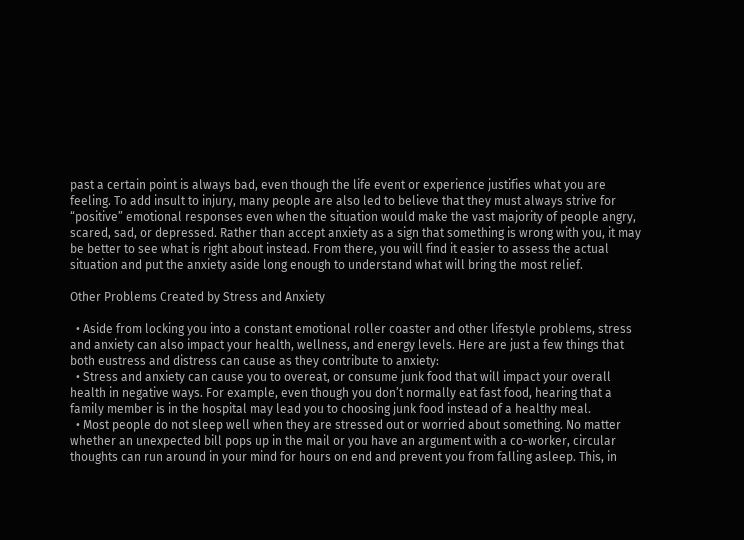past a certain point is always bad, even though the life event or experience justifies what you are feeling. To add insult to injury, many people are also led to believe that they must always strive for “positive” emotional responses even when the situation would make the vast majority of people angry, scared, sad, or depressed. Rather than accept anxiety as a sign that something is wrong with you, it may be better to see what is right about instead. From there, you will find it easier to assess the actual situation and put the anxiety aside long enough to understand what will bring the most relief.

Other Problems Created by Stress and Anxiety

  • Aside from locking you into a constant emotional roller coaster and other lifestyle problems, stress and anxiety can also impact your health, wellness, and energy levels. Here are just a few things that both eustress and distress can cause as they contribute to anxiety:
  • Stress and anxiety can cause you to overeat, or consume junk food that will impact your overall health in negative ways. For example, even though you don’t normally eat fast food, hearing that a family member is in the hospital may lead you to choosing junk food instead of a healthy meal.
  • Most people do not sleep well when they are stressed out or worried about something. No matter whether an unexpected bill pops up in the mail or you have an argument with a co-worker, circular thoughts can run around in your mind for hours on end and prevent you from falling asleep. This, in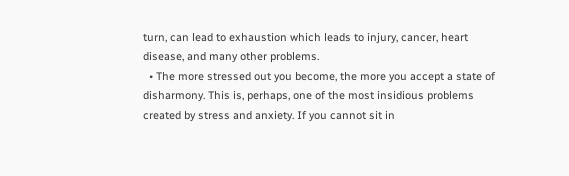turn, can lead to exhaustion which leads to injury, cancer, heart disease, and many other problems.
  • The more stressed out you become, the more you accept a state of disharmony. This is, perhaps, one of the most insidious problems created by stress and anxiety. If you cannot sit in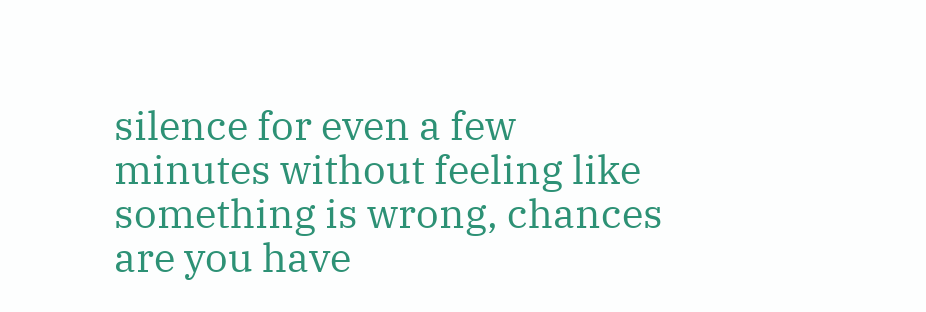silence for even a few minutes without feeling like something is wrong, chances are you have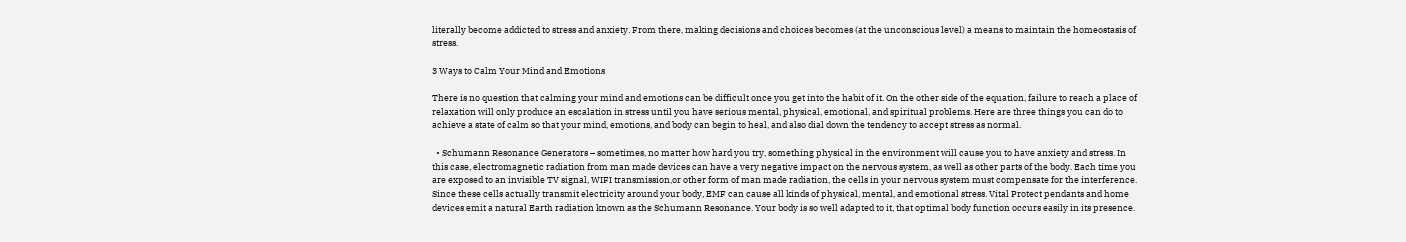literally become addicted to stress and anxiety. From there, making decisions and choices becomes (at the unconscious level) a means to maintain the homeostasis of stress.

3 Ways to Calm Your Mind and Emotions

There is no question that calming your mind and emotions can be difficult once you get into the habit of it. On the other side of the equation, failure to reach a place of relaxation will only produce an escalation in stress until you have serious mental, physical, emotional, and spiritual problems. Here are three things you can do to achieve a state of calm so that your mind, emotions, and body can begin to heal, and also dial down the tendency to accept stress as normal.

  • Schumann Resonance Generators – sometimes, no matter how hard you try, something physical in the environment will cause you to have anxiety and stress. In this case, electromagnetic radiation from man made devices can have a very negative impact on the nervous system, as well as other parts of the body. Each time you are exposed to an invisible TV signal, WIFI transmission,or other form of man made radiation, the cells in your nervous system must compensate for the interference. Since these cells actually transmit electricity around your body, EMF can cause all kinds of physical, mental, and emotional stress. Vital Protect pendants and home devices emit a natural Earth radiation known as the Schumann Resonance. Your body is so well adapted to it, that optimal body function occurs easily in its presence.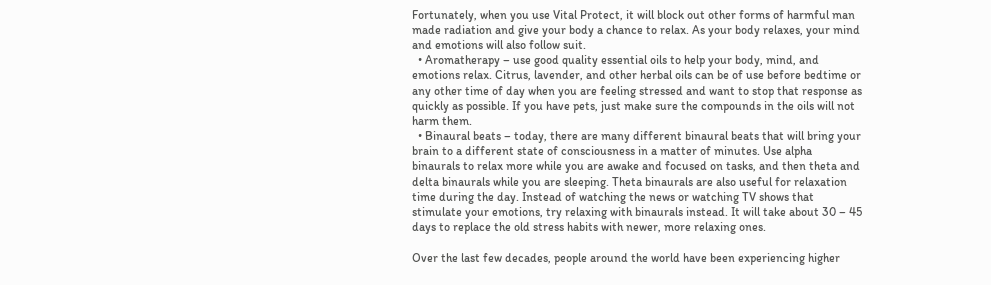Fortunately, when you use Vital Protect, it will block out other forms of harmful man made radiation and give your body a chance to relax. As your body relaxes, your mind and emotions will also follow suit.
  • Aromatherapy – use good quality essential oils to help your body, mind, and emotions relax. Citrus, lavender, and other herbal oils can be of use before bedtime or any other time of day when you are feeling stressed and want to stop that response as quickly as possible. If you have pets, just make sure the compounds in the oils will not harm them.
  • Binaural beats – today, there are many different binaural beats that will bring your brain to a different state of consciousness in a matter of minutes. Use alpha binaurals to relax more while you are awake and focused on tasks, and then theta and delta binaurals while you are sleeping. Theta binaurals are also useful for relaxation time during the day. Instead of watching the news or watching TV shows that stimulate your emotions, try relaxing with binaurals instead. It will take about 30 – 45 days to replace the old stress habits with newer, more relaxing ones.

Over the last few decades, people around the world have been experiencing higher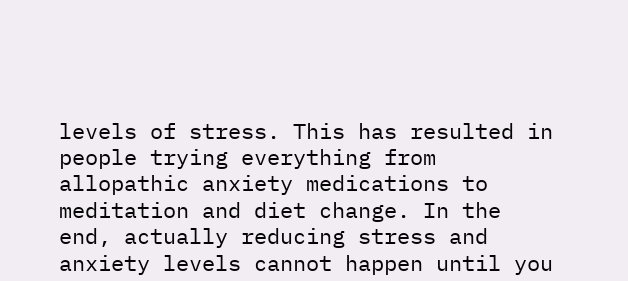levels of stress. This has resulted in people trying everything from allopathic anxiety medications to meditation and diet change. In the end, actually reducing stress and anxiety levels cannot happen until you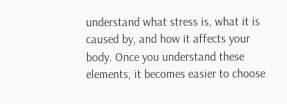understand what stress is, what it is caused by, and how it affects your body. Once you understand these elements, it becomes easier to choose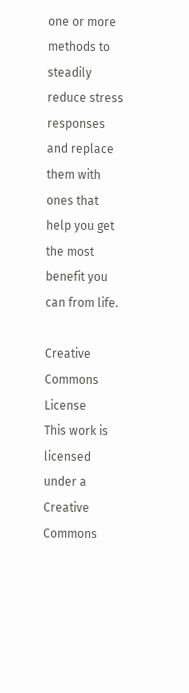one or more methods to steadily reduce stress responses and replace them with ones that help you get the most benefit you can from life.

Creative Commons License
This work is licensed under a Creative Commons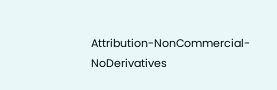Attribution-NonCommercial-NoDerivatives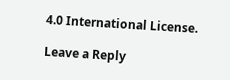4.0 International License.

Leave a Reply